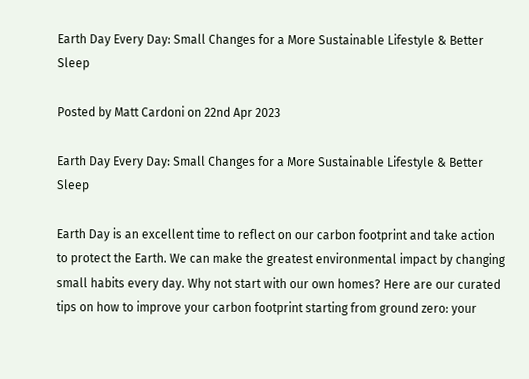Earth Day Every Day: Small Changes for a More Sustainable Lifestyle & Better Sleep

Posted by Matt Cardoni on 22nd Apr 2023

Earth Day Every Day: Small Changes for a More Sustainable Lifestyle & Better Sleep

Earth Day is an excellent time to reflect on our carbon footprint and take action to protect the Earth. We can make the greatest environmental impact by changing small habits every day. Why not start with our own homes? Here are our curated tips on how to improve your carbon footprint starting from ground zero: your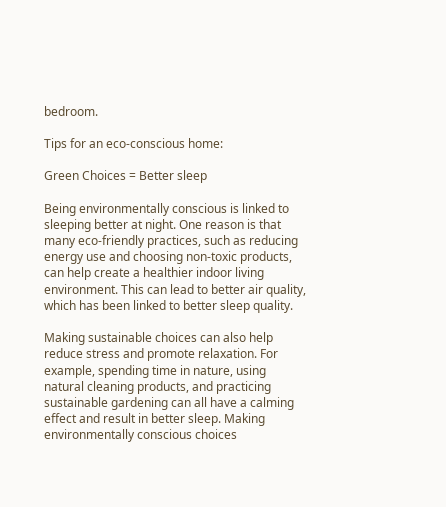bedroom.

Tips for an eco-conscious home:

Green Choices = Better sleep

Being environmentally conscious is linked to sleeping better at night. One reason is that many eco-friendly practices, such as reducing energy use and choosing non-toxic products, can help create a healthier indoor living environment. This can lead to better air quality, which has been linked to better sleep quality.

Making sustainable choices can also help reduce stress and promote relaxation. For example, spending time in nature, using natural cleaning products, and practicing sustainable gardening can all have a calming effect and result in better sleep. Making environmentally conscious choices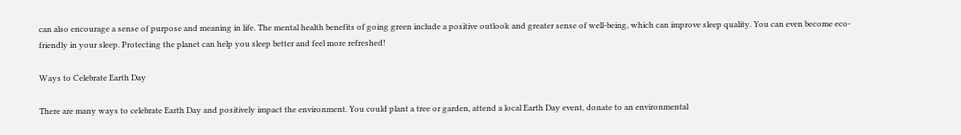can also encourage a sense of purpose and meaning in life. The mental health benefits of going green include a positive outlook and greater sense of well-being, which can improve sleep quality. You can even become eco-friendly in your sleep. Protecting the planet can help you sleep better and feel more refreshed!

Ways to Celebrate Earth Day

There are many ways to celebrate Earth Day and positively impact the environment. You could plant a tree or garden, attend a local Earth Day event, donate to an environmental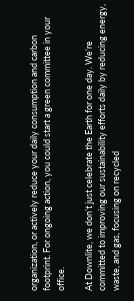organization, or actively reduce your daily consumption and carbon footprint. For ongoing action, you could start a green committee in your office.

At Downlite, we don’t just celebrate the Earth for one day. We’re committed to improving our sustainability efforts daily by reducing energy, waste, and gas, focusing on recycled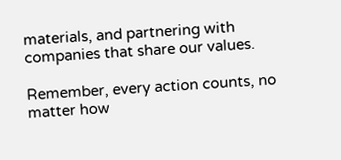materials, and partnering with companies that share our values.

Remember, every action counts, no matter how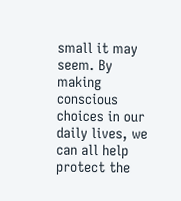small it may seem. By making conscious choices in our daily lives, we can all help protect the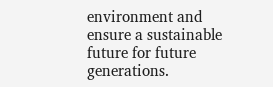environment and ensure a sustainable future for future generations.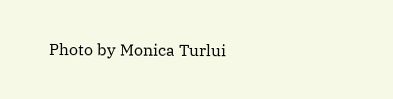Photo by Monica Turlui